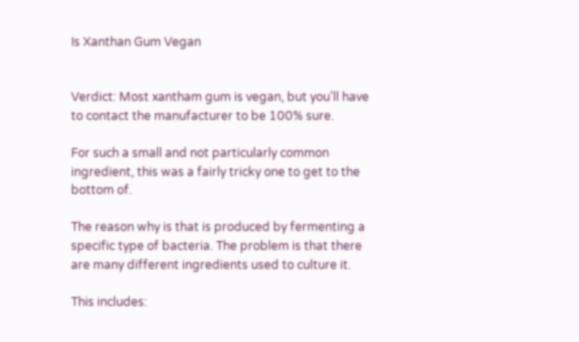Is Xanthan Gum Vegan


Verdict: Most xantham gum is vegan, but you’ll have to contact the manufacturer to be 100% sure.

For such a small and not particularly common ingredient, this was a fairly tricky one to get to the bottom of.

The reason why is that is produced by fermenting a specific type of bacteria. The problem is that there are many different ingredients used to culture it.

This includes: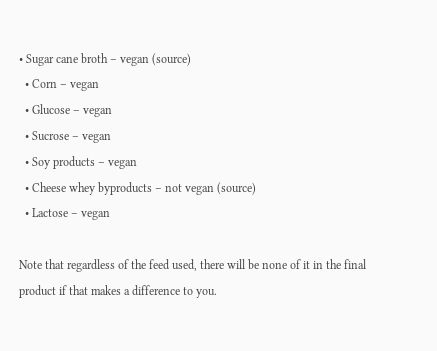• Sugar cane broth – vegan (source)
  • Corn – vegan
  • Glucose – vegan
  • Sucrose – vegan
  • Soy products – vegan
  • Cheese whey byproducts – not vegan (source)
  • Lactose – vegan

Note that regardless of the feed used, there will be none of it in the final product if that makes a difference to you.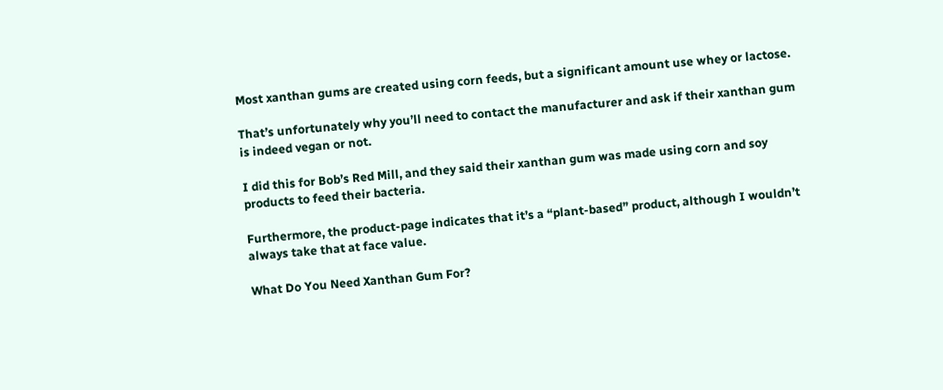Most xanthan gums are created using corn feeds, but a significant amount use whey or lactose.

That’s unfortunately why you’ll need to contact the manufacturer and ask if their xanthan gum is indeed vegan or not.

I did this for Bob’s Red Mill, and they said their xanthan gum was made using corn and soy products to feed their bacteria.

Furthermore, the product-page indicates that it’s a “plant-based” product, although I wouldn’t always take that at face value.

What Do You Need Xanthan Gum For?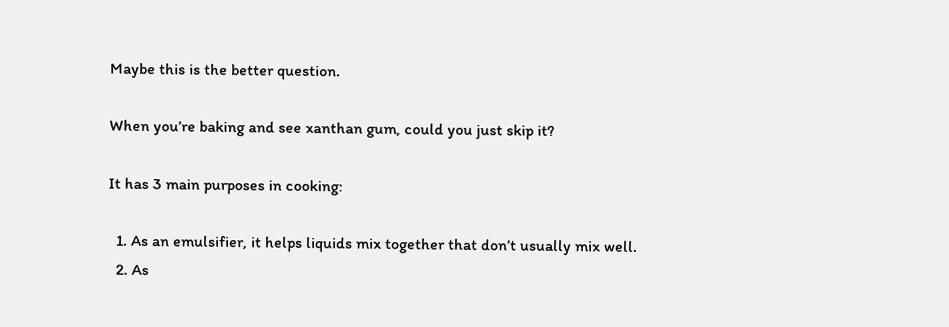Maybe this is the better question.

When you’re baking and see xanthan gum, could you just skip it?

It has 3 main purposes in cooking:

  1. As an emulsifier, it helps liquids mix together that don’t usually mix well.
  2. As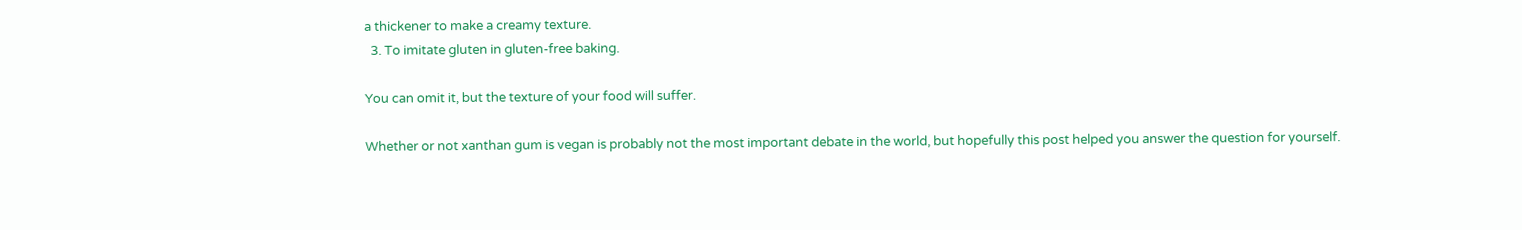a thickener to make a creamy texture.
  3. To imitate gluten in gluten-free baking.

You can omit it, but the texture of your food will suffer.

Whether or not xanthan gum is vegan is probably not the most important debate in the world, but hopefully this post helped you answer the question for yourself.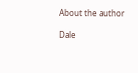About the author

Dale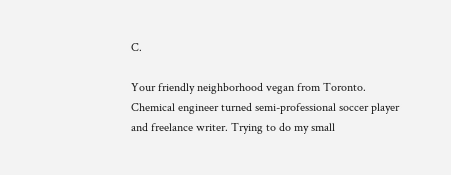C.

Your friendly neighborhood vegan from Toronto. Chemical engineer turned semi-professional soccer player and freelance writer. Trying to do my small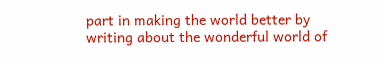part in making the world better by writing about the wonderful world of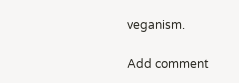veganism.

Add comment